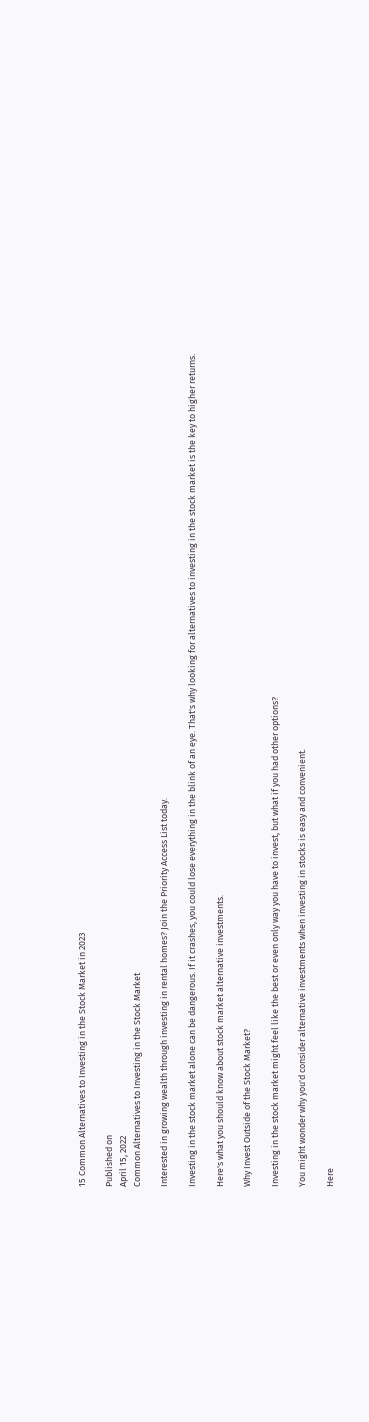15 Common Alternatives to Investing in the Stock Market in 2023

Published on
April 15, 2022
Common Alternatives to Investing in the Stock Market

Interested in growing wealth through investing in rental homes? Join the Priority Access List today.

Investing in the stock market alone can be dangerous. If it crashes, you could lose everything in the blink of an eye. That's why looking for alternatives to investing in the stock market is the key to higher returns.

Here's what you should know about stock market alternative investments.

Why Invest Outside of the Stock Market?

Investing in the stock market might feel like the best or even only way you have to invest, but what if you had other options?

You might wonder why you'd consider alternative investments when investing in stocks is easy and convenient.

Here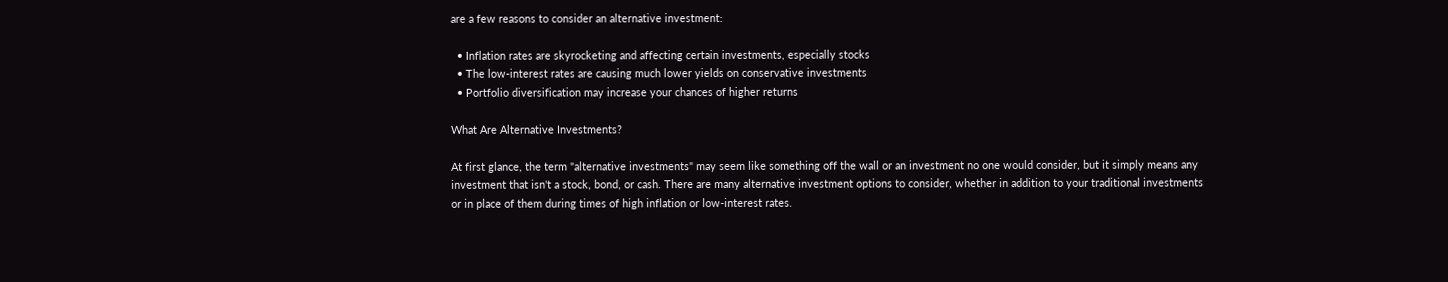are a few reasons to consider an alternative investment:

  • Inflation rates are skyrocketing and affecting certain investments, especially stocks
  • The low-interest rates are causing much lower yields on conservative investments
  • Portfolio diversification may increase your chances of higher returns

What Are Alternative Investments?

At first glance, the term "alternative investments" may seem like something off the wall or an investment no one would consider, but it simply means any investment that isn't a stock, bond, or cash. There are many alternative investment options to consider, whether in addition to your traditional investments or in place of them during times of high inflation or low-interest rates.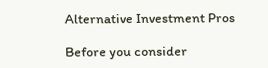Alternative Investment Pros

Before you consider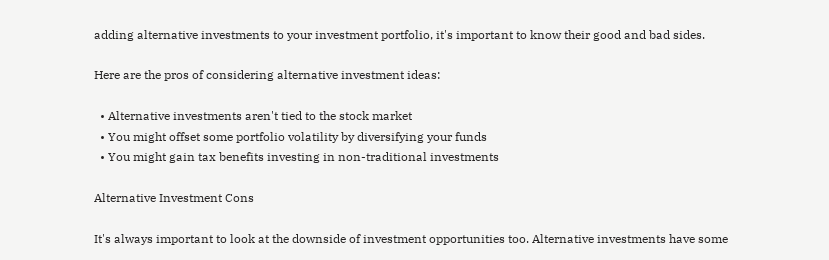adding alternative investments to your investment portfolio, it's important to know their good and bad sides.

Here are the pros of considering alternative investment ideas:

  • Alternative investments aren't tied to the stock market
  • You might offset some portfolio volatility by diversifying your funds
  • You might gain tax benefits investing in non-traditional investments

Alternative Investment Cons

It's always important to look at the downside of investment opportunities too. Alternative investments have some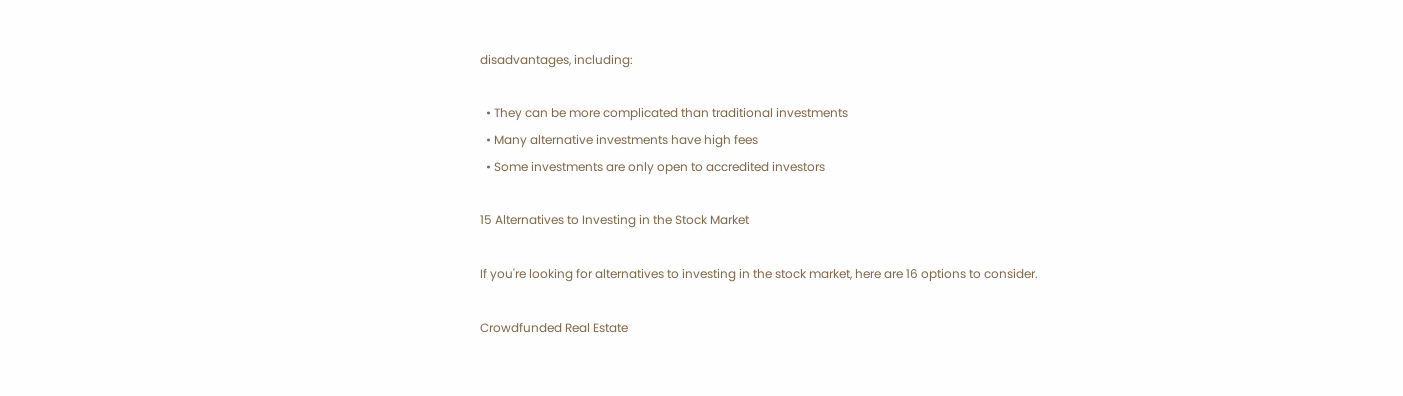disadvantages, including:

  • They can be more complicated than traditional investments
  • Many alternative investments have high fees
  • Some investments are only open to accredited investors

15 Alternatives to Investing in the Stock Market

If you're looking for alternatives to investing in the stock market, here are 16 options to consider.

Crowdfunded Real Estate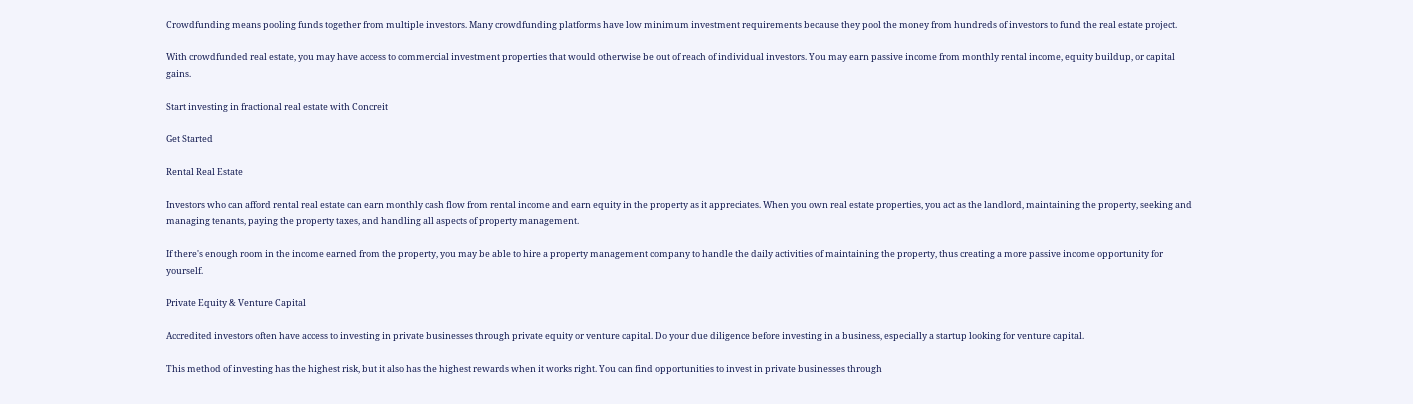Crowdfunding means pooling funds together from multiple investors. Many crowdfunding platforms have low minimum investment requirements because they pool the money from hundreds of investors to fund the real estate project.

With crowdfunded real estate, you may have access to commercial investment properties that would otherwise be out of reach of individual investors. You may earn passive income from monthly rental income, equity buildup, or capital gains.

Start investing in fractional real estate with Concreit

Get Started

Rental Real Estate

Investors who can afford rental real estate can earn monthly cash flow from rental income and earn equity in the property as it appreciates. When you own real estate properties, you act as the landlord, maintaining the property, seeking and managing tenants, paying the property taxes, and handling all aspects of property management.

If there's enough room in the income earned from the property, you may be able to hire a property management company to handle the daily activities of maintaining the property, thus creating a more passive income opportunity for yourself.

Private Equity & Venture Capital

Accredited investors often have access to investing in private businesses through private equity or venture capital. Do your due diligence before investing in a business, especially a startup looking for venture capital.

This method of investing has the highest risk, but it also has the highest rewards when it works right. You can find opportunities to invest in private businesses through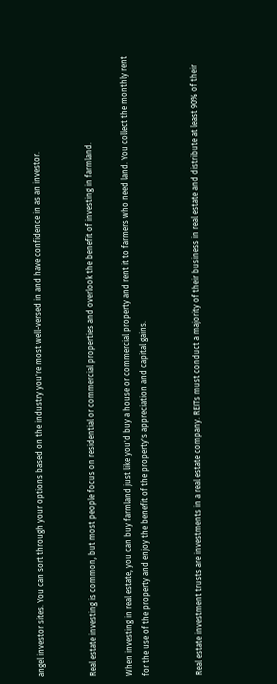angel investor sites. You can sort through your options based on the industry you're most well-versed in and have confidence in as an investor.


Real estate investing is common, but most people focus on residential or commercial properties and overlook the benefit of investing in farmland.

When investing in real estate, you can buy farmland just like you'd buy a house or commercial property and rent it to farmers who need land. You collect the monthly rent for the use of the property and enjoy the benefit of the property's appreciation and capital gains.


Real estate investment trusts are investments in a real estate company. REITs must conduct a majority of their business in real estate and distribute at least 90% of their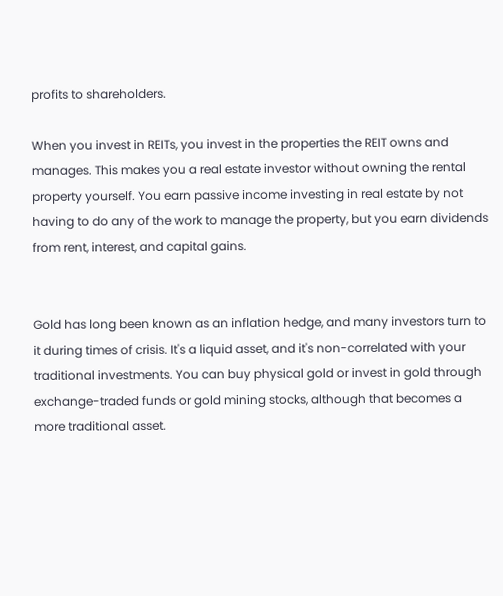profits to shareholders.

When you invest in REITs, you invest in the properties the REIT owns and manages. This makes you a real estate investor without owning the rental property yourself. You earn passive income investing in real estate by not having to do any of the work to manage the property, but you earn dividends from rent, interest, and capital gains.


Gold has long been known as an inflation hedge, and many investors turn to it during times of crisis. It's a liquid asset, and it's non-correlated with your traditional investments. You can buy physical gold or invest in gold through exchange-traded funds or gold mining stocks, although that becomes a more traditional asset.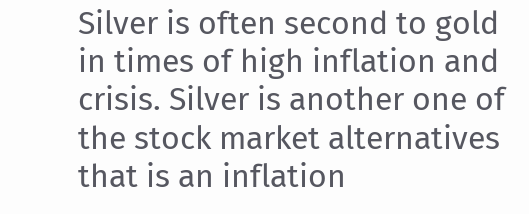Silver is often second to gold in times of high inflation and crisis. Silver is another one of the stock market alternatives that is an inflation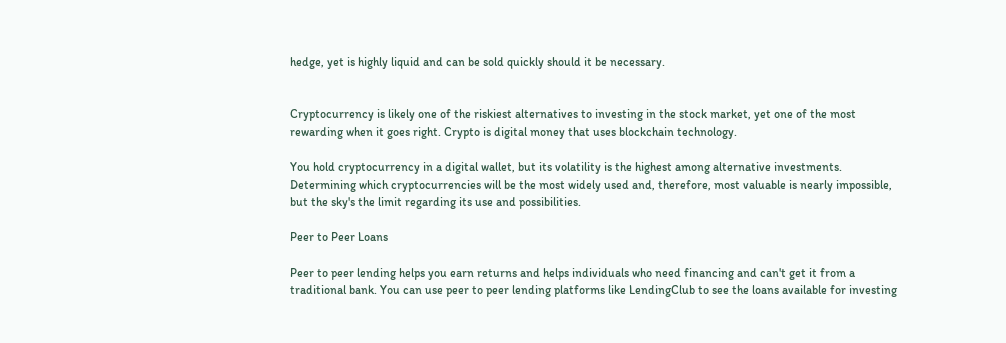hedge, yet is highly liquid and can be sold quickly should it be necessary.


Cryptocurrency is likely one of the riskiest alternatives to investing in the stock market, yet one of the most rewarding when it goes right. Crypto is digital money that uses blockchain technology.

You hold cryptocurrency in a digital wallet, but its volatility is the highest among alternative investments. Determining which cryptocurrencies will be the most widely used and, therefore, most valuable is nearly impossible, but the sky's the limit regarding its use and possibilities.

Peer to Peer Loans

Peer to peer lending helps you earn returns and helps individuals who need financing and can't get it from a traditional bank. You can use peer to peer lending platforms like LendingClub to see the loans available for investing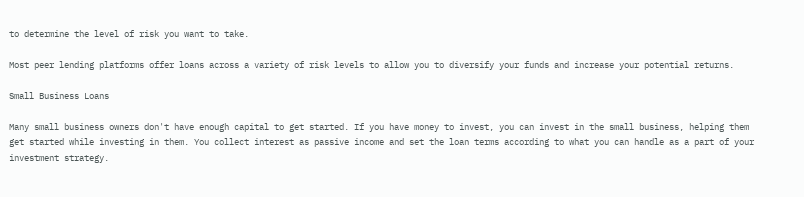to determine the level of risk you want to take.

Most peer lending platforms offer loans across a variety of risk levels to allow you to diversify your funds and increase your potential returns.

Small Business Loans

Many small business owners don't have enough capital to get started. If you have money to invest, you can invest in the small business, helping them get started while investing in them. You collect interest as passive income and set the loan terms according to what you can handle as a part of your investment strategy.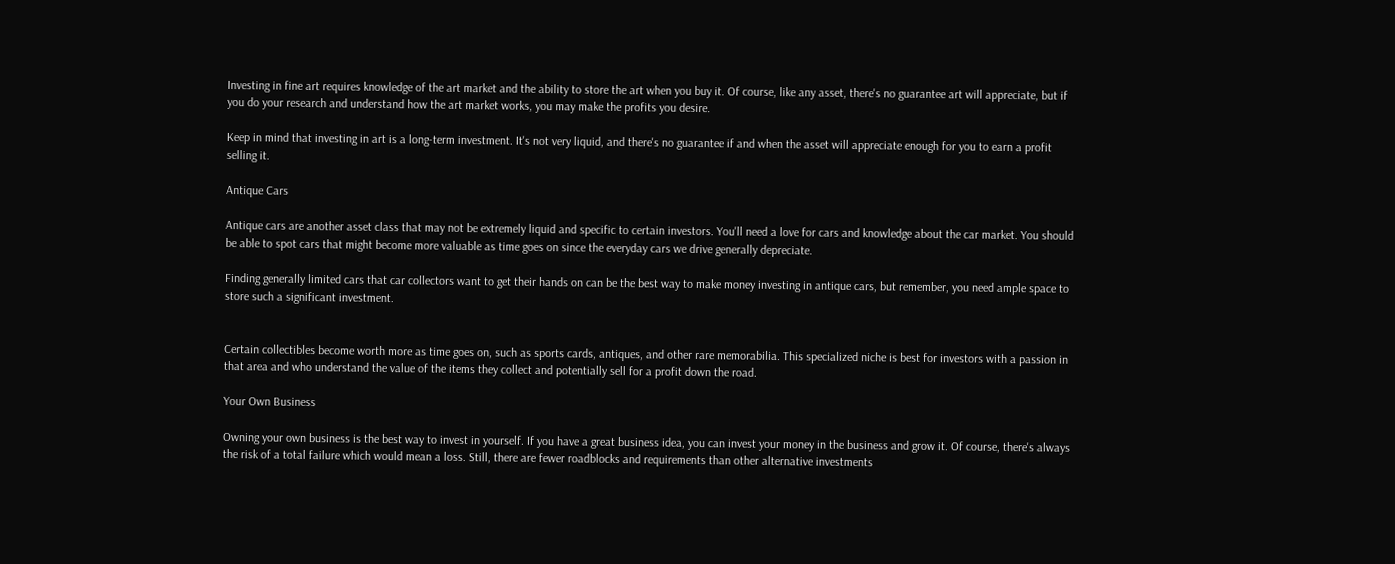Investing in fine art requires knowledge of the art market and the ability to store the art when you buy it. Of course, like any asset, there's no guarantee art will appreciate, but if you do your research and understand how the art market works, you may make the profits you desire.

Keep in mind that investing in art is a long-term investment. It's not very liquid, and there's no guarantee if and when the asset will appreciate enough for you to earn a profit selling it.

Antique Cars

Antique cars are another asset class that may not be extremely liquid and specific to certain investors. You'll need a love for cars and knowledge about the car market. You should be able to spot cars that might become more valuable as time goes on since the everyday cars we drive generally depreciate.

Finding generally limited cars that car collectors want to get their hands on can be the best way to make money investing in antique cars, but remember, you need ample space to store such a significant investment.


Certain collectibles become worth more as time goes on, such as sports cards, antiques, and other rare memorabilia. This specialized niche is best for investors with a passion in that area and who understand the value of the items they collect and potentially sell for a profit down the road.

Your Own Business

Owning your own business is the best way to invest in yourself. If you have a great business idea, you can invest your money in the business and grow it. Of course, there's always the risk of a total failure which would mean a loss. Still, there are fewer roadblocks and requirements than other alternative investments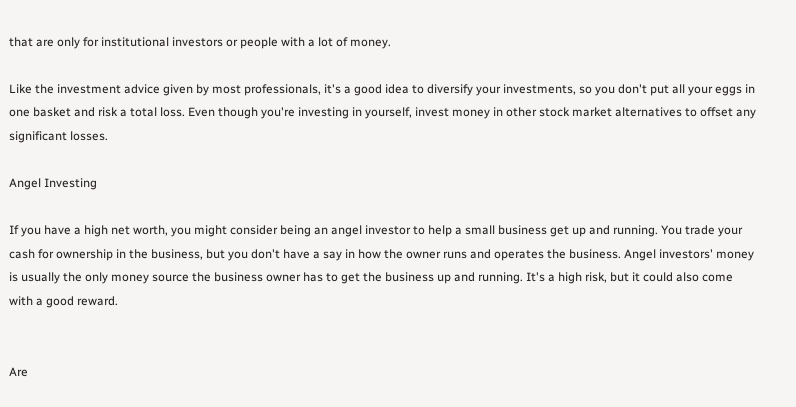that are only for institutional investors or people with a lot of money.

Like the investment advice given by most professionals, it's a good idea to diversify your investments, so you don't put all your eggs in one basket and risk a total loss. Even though you're investing in yourself, invest money in other stock market alternatives to offset any significant losses.

Angel Investing

If you have a high net worth, you might consider being an angel investor to help a small business get up and running. You trade your cash for ownership in the business, but you don't have a say in how the owner runs and operates the business. Angel investors' money is usually the only money source the business owner has to get the business up and running. It's a high risk, but it could also come with a good reward.


Are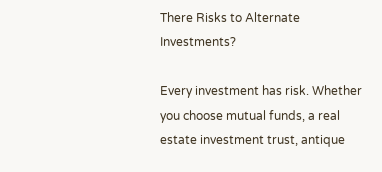There Risks to Alternate Investments?

Every investment has risk. Whether you choose mutual funds, a real estate investment trust, antique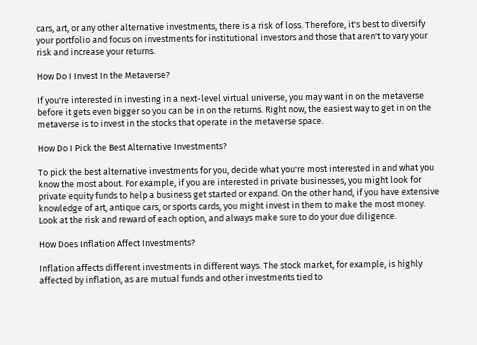cars, art, or any other alternative investments, there is a risk of loss. Therefore, it's best to diversify your portfolio and focus on investments for institutional investors and those that aren't to vary your risk and increase your returns.

How Do I Invest In the Metaverse?

If you're interested in investing in a next-level virtual universe, you may want in on the metaverse before it gets even bigger so you can be in on the returns. Right now, the easiest way to get in on the metaverse is to invest in the stocks that operate in the metaverse space.

How Do I Pick the Best Alternative Investments?

To pick the best alternative investments for you, decide what you're most interested in and what you know the most about. For example, if you are interested in private businesses, you might look for private equity funds to help a business get started or expand. On the other hand, if you have extensive knowledge of art, antique cars, or sports cards, you might invest in them to make the most money. Look at the risk and reward of each option, and always make sure to do your due diligence.

How Does Inflation Affect Investments?

Inflation affects different investments in different ways. The stock market, for example, is highly affected by inflation, as are mutual funds and other investments tied to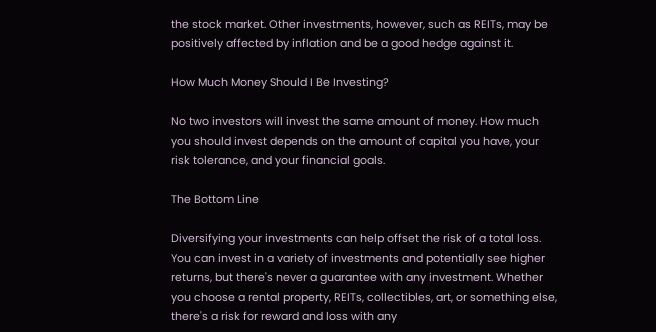the stock market. Other investments, however, such as REITs, may be positively affected by inflation and be a good hedge against it.

How Much Money Should I Be Investing?

No two investors will invest the same amount of money. How much you should invest depends on the amount of capital you have, your risk tolerance, and your financial goals.

The Bottom Line

Diversifying your investments can help offset the risk of a total loss. You can invest in a variety of investments and potentially see higher returns, but there's never a guarantee with any investment. Whether you choose a rental property, REITs, collectibles, art, or something else, there's a risk for reward and loss with any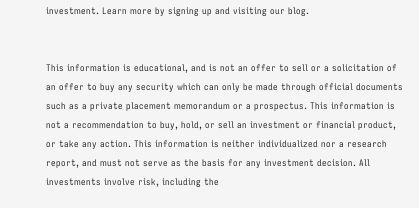investment. Learn more by signing up and visiting our blog.


This information is educational, and is not an offer to sell or a solicitation of an offer to buy any security which can only be made through official documents such as a private placement memorandum or a prospectus. This information is not a recommendation to buy, hold, or sell an investment or financial product, or take any action. This information is neither individualized nor a research report, and must not serve as the basis for any investment decision. All investments involve risk, including the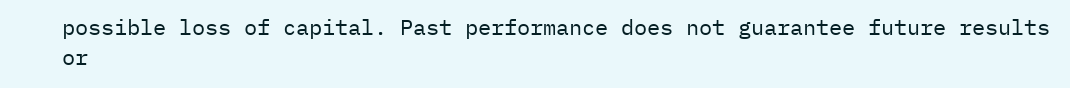possible loss of capital. Past performance does not guarantee future results or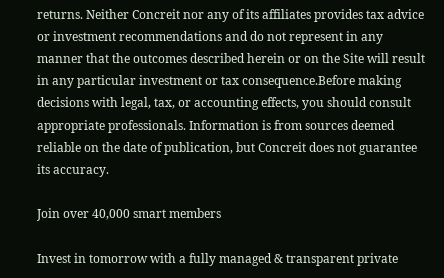returns. Neither Concreit nor any of its affiliates provides tax advice or investment recommendations and do not represent in any manner that the outcomes described herein or on the Site will result in any particular investment or tax consequence.Before making decisions with legal, tax, or accounting effects, you should consult appropriate professionals. Information is from sources deemed reliable on the date of publication, but Concreit does not guarantee its accuracy.

Join over 40,000 smart members

Invest in tomorrow with a fully managed & transparent private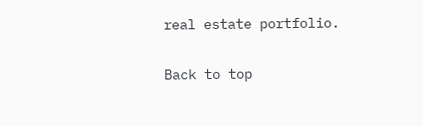real estate portfolio.

Back to top